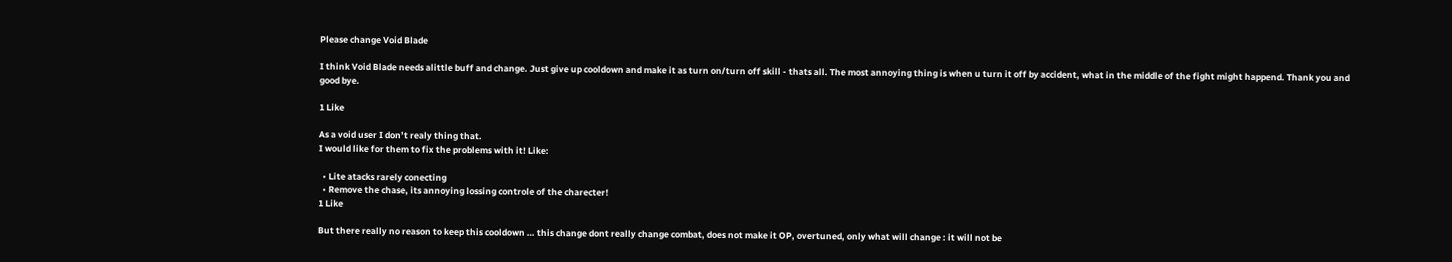Please change Void Blade

I think Void Blade needs alittle buff and change. Just give up cooldown and make it as turn on/turn off skill - thats all. The most annoying thing is when u turn it off by accident, what in the middle of the fight might happend. Thank you and good bye.

1 Like

As a void user I don’t realy thing that.
I would like for them to fix the problems with it! Like:

  • Lite atacks rarely conecting
  • Remove the chase, its annoying lossing controle of the charecter!
1 Like

But there really no reason to keep this cooldown … this change dont really change combat, does not make it OP, overtuned, only what will change : it will not be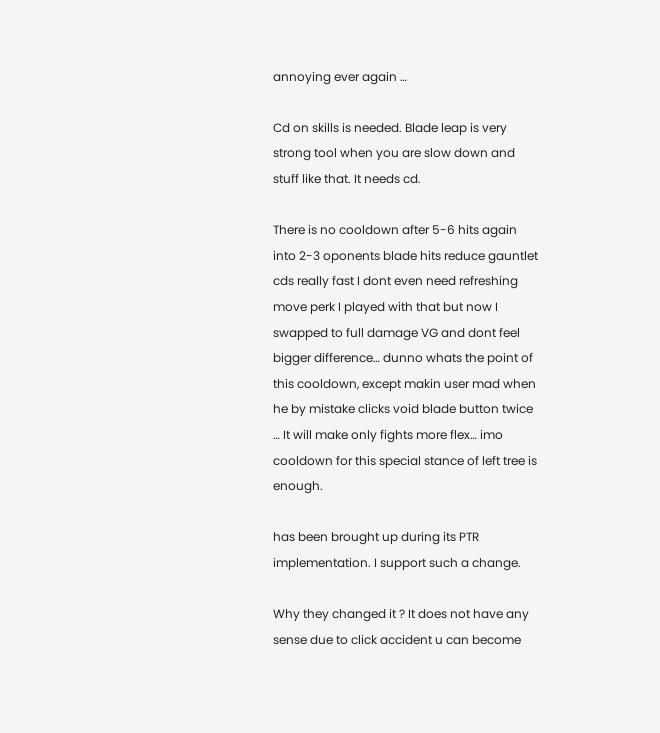annoying ever again …

Cd on skills is needed. Blade leap is very strong tool when you are slow down and stuff like that. It needs cd.

There is no cooldown after 5-6 hits again into 2-3 oponents blade hits reduce gauntlet cds really fast I dont even need refreshing move perk I played with that but now I swapped to full damage VG and dont feel bigger difference… dunno whats the point of this cooldown, except makin user mad when he by mistake clicks void blade button twice … It will make only fights more flex… imo cooldown for this special stance of left tree is enough.

has been brought up during its PTR implementation. I support such a change.

Why they changed it ? It does not have any sense due to click accident u can become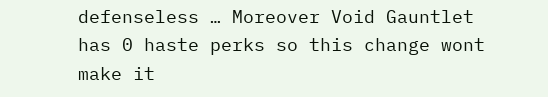defenseless … Moreover Void Gauntlet has 0 haste perks so this change wont make it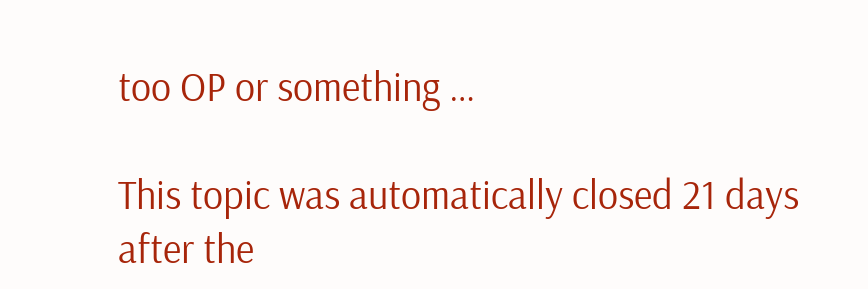too OP or something …

This topic was automatically closed 21 days after the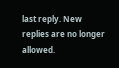last reply. New replies are no longer allowed.